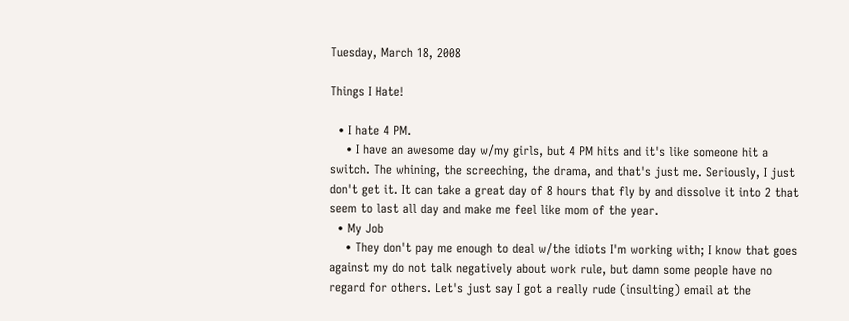Tuesday, March 18, 2008

Things I Hate!

  • I hate 4 PM.
    • I have an awesome day w/my girls, but 4 PM hits and it's like someone hit a switch. The whining, the screeching, the drama, and that's just me. Seriously, I just don't get it. It can take a great day of 8 hours that fly by and dissolve it into 2 that seem to last all day and make me feel like mom of the year.
  • My Job
    • They don't pay me enough to deal w/the idiots I'm working with; I know that goes against my do not talk negatively about work rule, but damn some people have no regard for others. Let's just say I got a really rude (insulting) email at the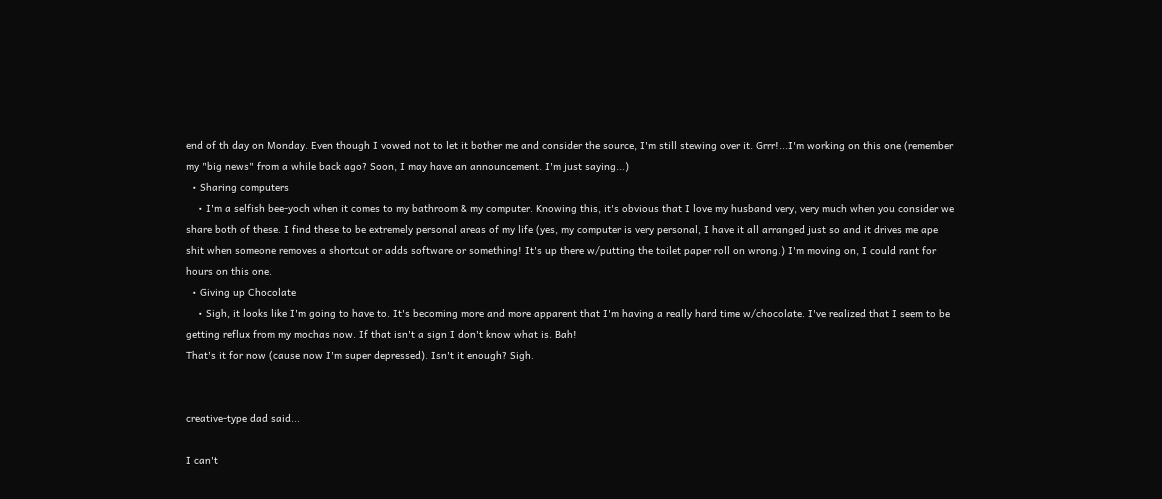end of th day on Monday. Even though I vowed not to let it bother me and consider the source, I'm still stewing over it. Grrr!...I'm working on this one (remember my "big news" from a while back ago? Soon, I may have an announcement. I'm just saying...)
  • Sharing computers
    • I'm a selfish bee-yoch when it comes to my bathroom & my computer. Knowing this, it's obvious that I love my husband very, very much when you consider we share both of these. I find these to be extremely personal areas of my life (yes, my computer is very personal, I have it all arranged just so and it drives me ape shit when someone removes a shortcut or adds software or something! It's up there w/putting the toilet paper roll on wrong.) I'm moving on, I could rant for hours on this one.
  • Giving up Chocolate
    • Sigh, it looks like I'm going to have to. It's becoming more and more apparent that I'm having a really hard time w/chocolate. I've realized that I seem to be getting reflux from my mochas now. If that isn't a sign I don't know what is. Bah!
That's it for now (cause now I'm super depressed). Isn't it enough? Sigh.


creative-type dad said...

I can't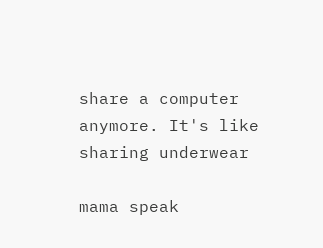share a computer anymore. It's like sharing underwear

mama speak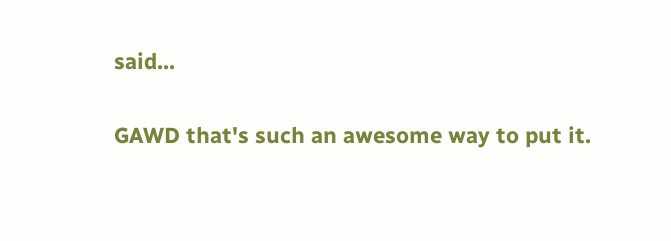said...

GAWD that's such an awesome way to put it.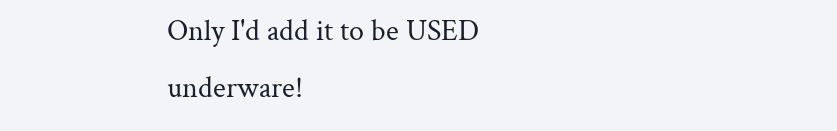Only I'd add it to be USED underware!